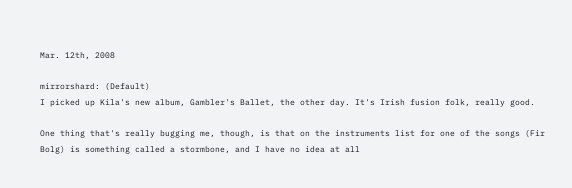Mar. 12th, 2008

mirrorshard: (Default)
I picked up Kila's new album, Gambler's Ballet, the other day. It's Irish fusion folk, really good.

One thing that's really bugging me, though, is that on the instruments list for one of the songs (Fir Bolg) is something called a stormbone, and I have no idea at all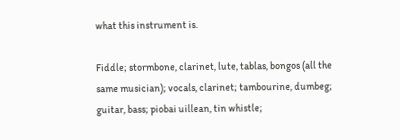what this instrument is.

Fiddle; stormbone, clarinet, lute, tablas, bongos (all the same musician); vocals, clarinet; tambourine, dumbeg; guitar, bass; piobai uillean, tin whistle;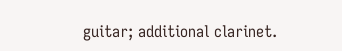guitar; additional clarinet.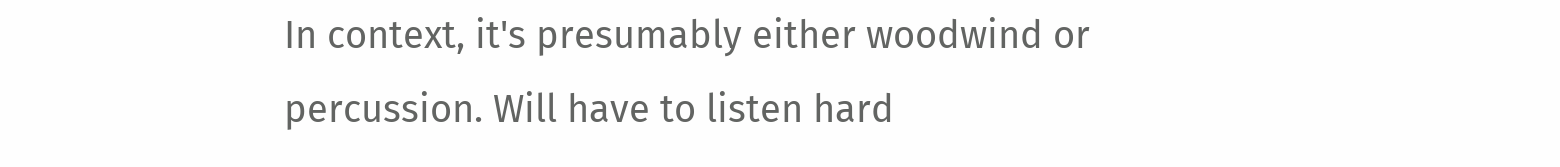In context, it's presumably either woodwind or percussion. Will have to listen hard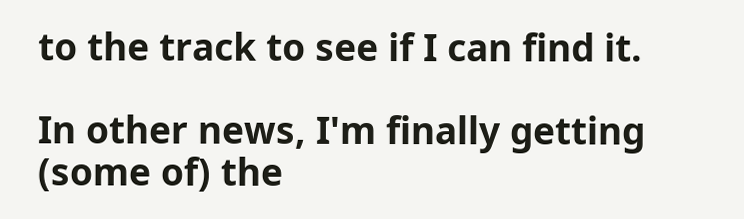to the track to see if I can find it.

In other news, I'm finally getting (some of) the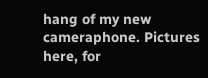hang of my new cameraphone. Pictures here, for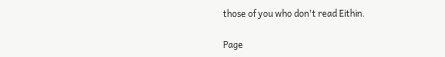those of you who don't read Eithin.

Page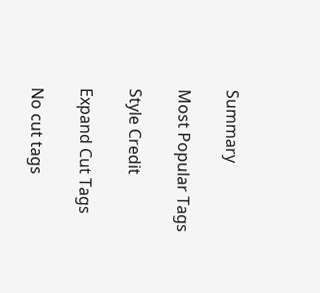Summary

Most Popular Tags

Style Credit

Expand Cut Tags

No cut tags